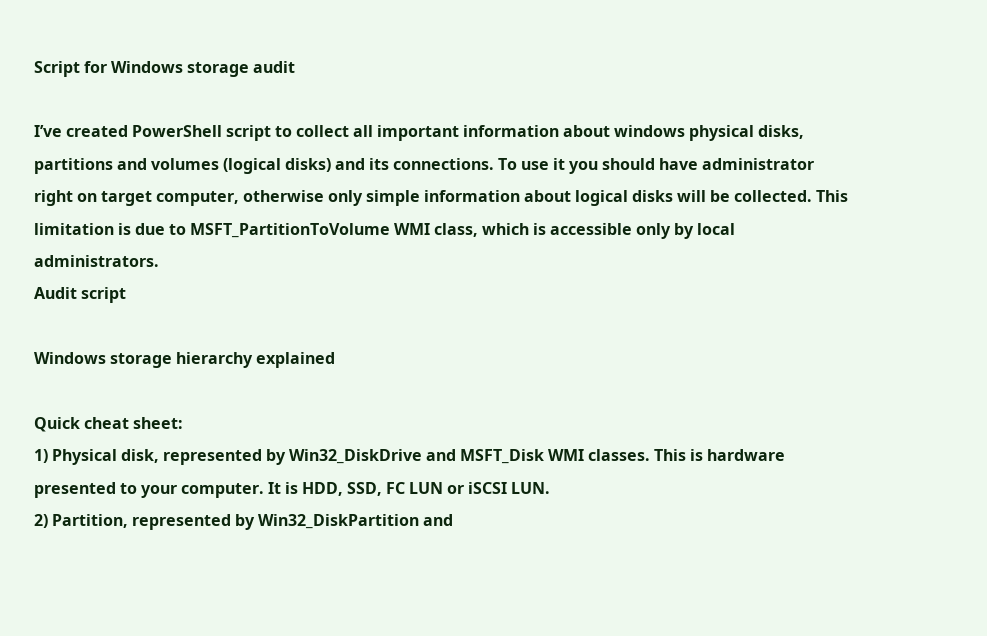Script for Windows storage audit

I’ve created PowerShell script to collect all important information about windows physical disks, partitions and volumes (logical disks) and its connections. To use it you should have administrator right on target computer, otherwise only simple information about logical disks will be collected. This limitation is due to MSFT_PartitionToVolume WMI class, which is accessible only by local administrators.
Audit script

Windows storage hierarchy explained

Quick cheat sheet:
1) Physical disk, represented by Win32_DiskDrive and MSFT_Disk WMI classes. This is hardware presented to your computer. It is HDD, SSD, FC LUN or iSCSI LUN.
2) Partition, represented by Win32_DiskPartition and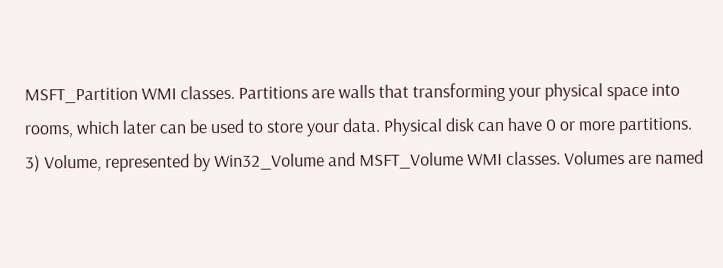MSFT_Partition WMI classes. Partitions are walls that transforming your physical space into rooms, which later can be used to store your data. Physical disk can have 0 or more partitions.
3) Volume, represented by Win32_Volume and MSFT_Volume WMI classes. Volumes are named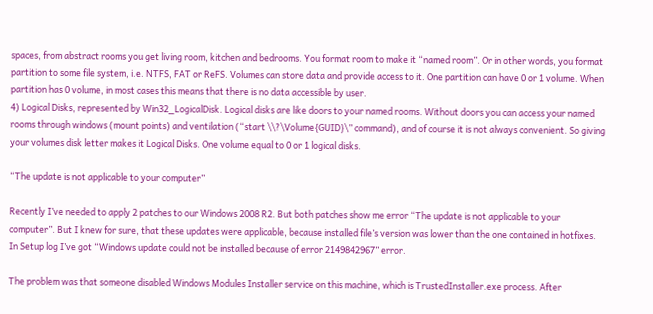spaces, from abstract rooms you get living room, kitchen and bedrooms. You format room to make it “named room”. Or in other words, you format partition to some file system, i.e. NTFS, FAT or ReFS. Volumes can store data and provide access to it. One partition can have 0 or 1 volume. When partition has 0 volume, in most cases this means that there is no data accessible by user.
4) Logical Disks, represented by Win32_LogicalDisk. Logical disks are like doors to your named rooms. Without doors you can access your named rooms through windows (mount points) and ventilation (“start \\?\Volume{GUID}\” command), and of course it is not always convenient. So giving your volumes disk letter makes it Logical Disks. One volume equal to 0 or 1 logical disks.

“The update is not applicable to your computer”

Recently I’ve needed to apply 2 patches to our Windows 2008 R2. But both patches show me error “The update is not applicable to your computer”. But I knew for sure, that these updates were applicable, because installed file’s version was lower than the one contained in hotfixes.
In Setup log I’ve got “Windows update could not be installed because of error 2149842967” error.

The problem was that someone disabled Windows Modules Installer service on this machine, which is TrustedInstaller.exe process. After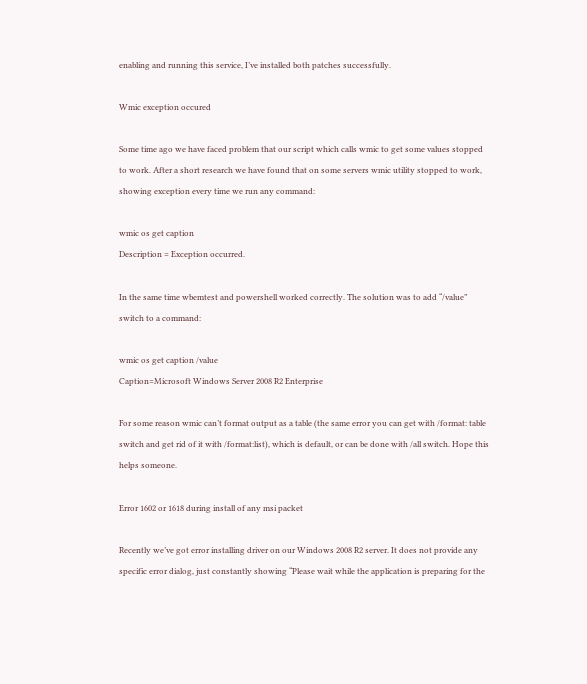enabling and running this service, I’ve installed both patches successfully.

Wmic exception occured

Some time ago we have faced problem that our script which calls wmic to get some values stopped to work. After a short research we have found that on some servers wmic utility stopped to work, showing exception every time we run any command:

wmic os get caption
Description = Exception occurred.

In the same time wbemtest and powershell worked correctly. The solution was to add “/value” switch to a command:

wmic os get caption /value
Caption=Microsoft Windows Server 2008 R2 Enterprise

For some reason wmic can’t format output as a table (the same error you can get with /format: table switch and get rid of it with /format:list), which is default, or can be done with /all switch. Hope this helps someone.

Error 1602 or 1618 during install of any msi packet

Recently we’ve got error installing driver on our Windows 2008 R2 server. It does not provide any specific error dialog, just constantly showing “Please wait while the application is preparing for the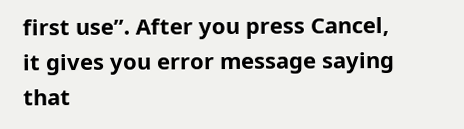first use”. After you press Cancel, it gives you error message saying that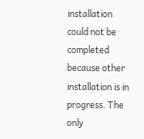installation could not be completed because other installation is in progress. The only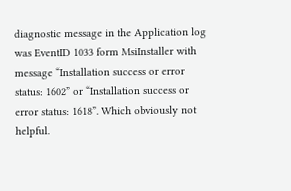diagnostic message in the Application log was EventID 1033 form MsiInstaller with message “Installation success or error status: 1602” or “Installation success or error status: 1618”. Which obviously not helpful.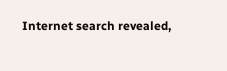Internet search revealed,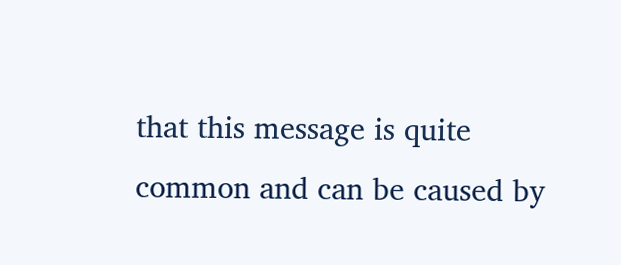that this message is quite common and can be caused by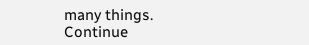many things.
Continue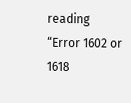reading “Error 1602 or 1618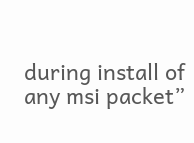during install of any msi packet”